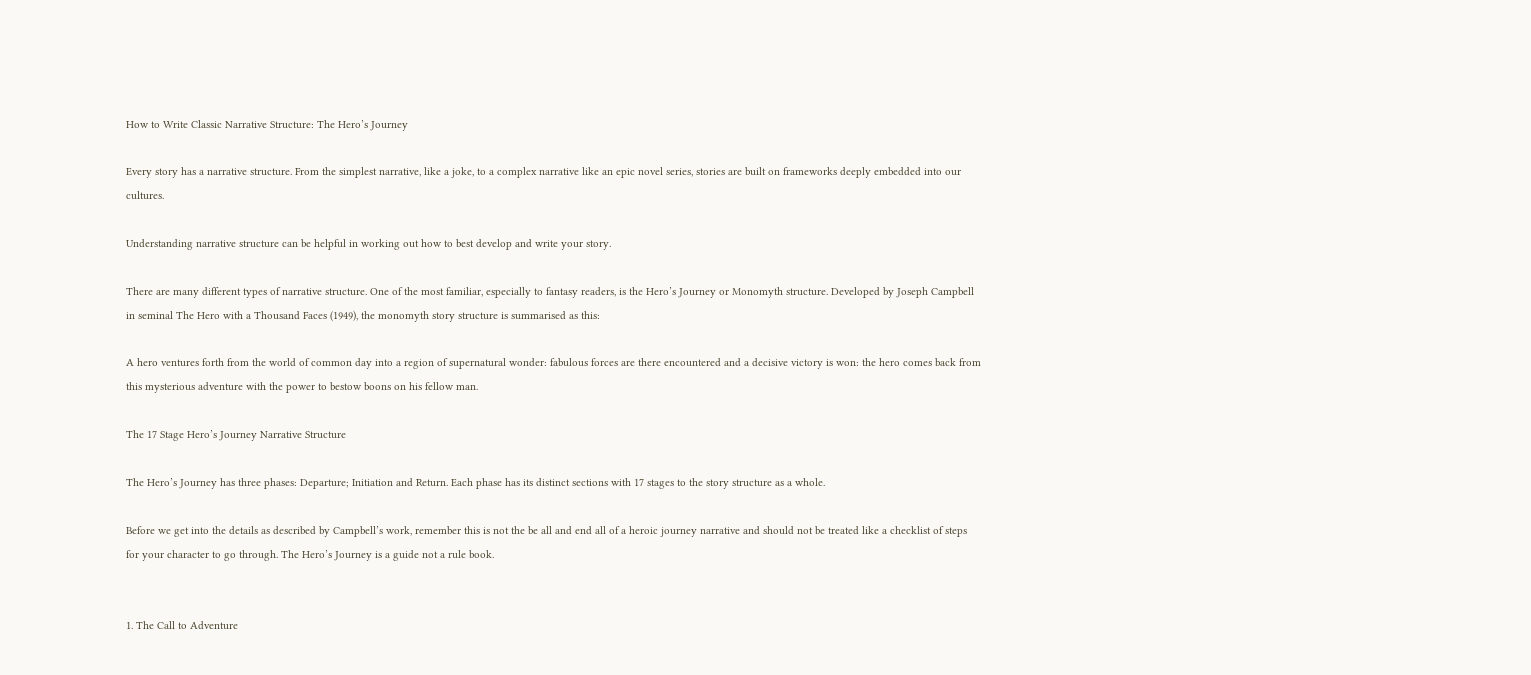How to Write Classic Narrative Structure: The Hero’s Journey

Every story has a narrative structure. From the simplest narrative, like a joke, to a complex narrative like an epic novel series, stories are built on frameworks deeply embedded into our cultures.

Understanding narrative structure can be helpful in working out how to best develop and write your story.

There are many different types of narrative structure. One of the most familiar, especially to fantasy readers, is the Hero’s Journey or Monomyth structure. Developed by Joseph Campbell in seminal The Hero with a Thousand Faces (1949), the monomyth story structure is summarised as this:

A hero ventures forth from the world of common day into a region of supernatural wonder: fabulous forces are there encountered and a decisive victory is won: the hero comes back from this mysterious adventure with the power to bestow boons on his fellow man.

The 17 Stage Hero’s Journey Narrative Structure

The Hero’s Journey has three phases: Departure; Initiation and Return. Each phase has its distinct sections with 17 stages to the story structure as a whole.

Before we get into the details as described by Campbell’s work, remember this is not the be all and end all of a heroic journey narrative and should not be treated like a checklist of steps for your character to go through. The Hero’s Journey is a guide not a rule book.


1. The Call to Adventure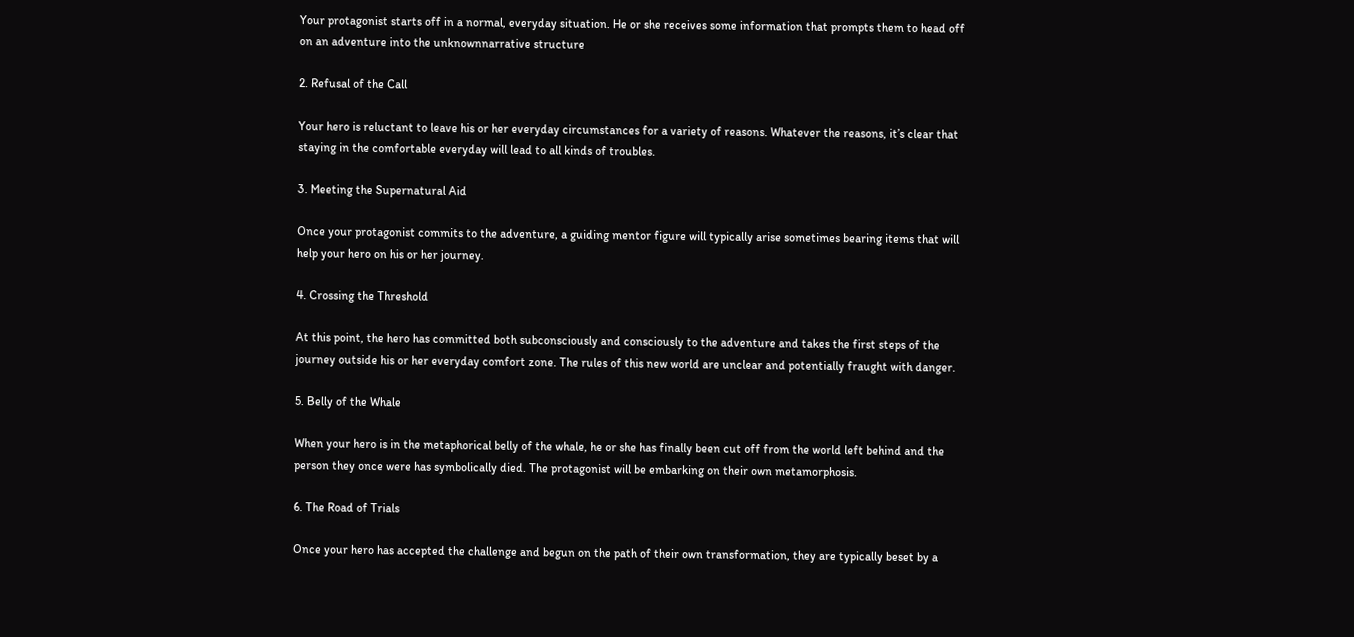Your protagonist starts off in a normal, everyday situation. He or she receives some information that prompts them to head off on an adventure into the unknownnarrative structure

2. Refusal of the Call

Your hero is reluctant to leave his or her everyday circumstances for a variety of reasons. Whatever the reasons, it’s clear that staying in the comfortable everyday will lead to all kinds of troubles.

3. Meeting the Supernatural Aid

Once your protagonist commits to the adventure, a guiding mentor figure will typically arise sometimes bearing items that will help your hero on his or her journey.

4. Crossing the Threshold

At this point, the hero has committed both subconsciously and consciously to the adventure and takes the first steps of the journey outside his or her everyday comfort zone. The rules of this new world are unclear and potentially fraught with danger.

5. Belly of the Whale

When your hero is in the metaphorical belly of the whale, he or she has finally been cut off from the world left behind and the person they once were has symbolically died. The protagonist will be embarking on their own metamorphosis.

6. The Road of Trials

Once your hero has accepted the challenge and begun on the path of their own transformation, they are typically beset by a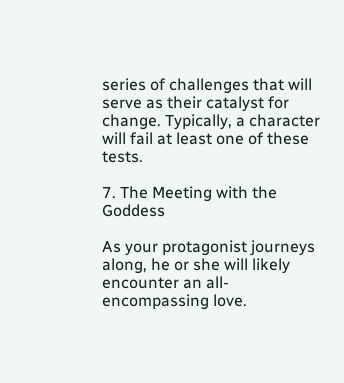series of challenges that will serve as their catalyst for change. Typically, a character will fail at least one of these tests.

7. The Meeting with the Goddess

As your protagonist journeys along, he or she will likely encounter an all-encompassing love.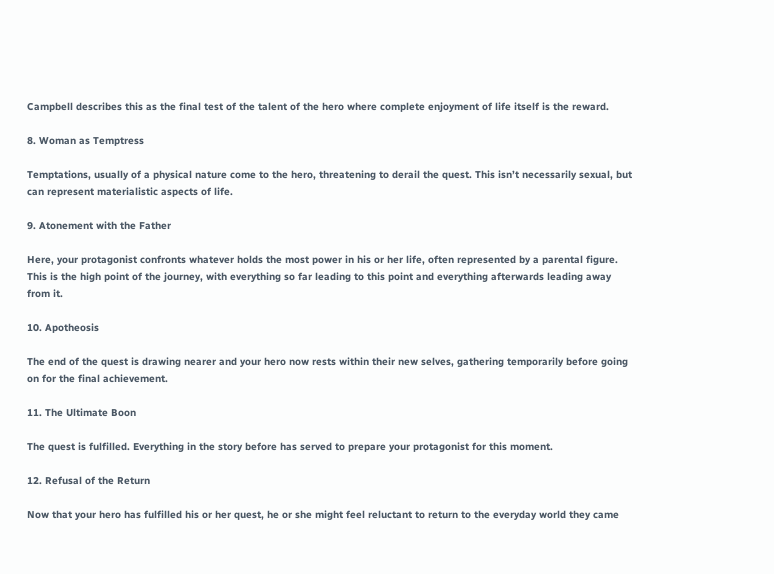Campbell describes this as the final test of the talent of the hero where complete enjoyment of life itself is the reward.

8. Woman as Temptress

Temptations, usually of a physical nature come to the hero, threatening to derail the quest. This isn’t necessarily sexual, but can represent materialistic aspects of life.

9. Atonement with the Father

Here, your protagonist confronts whatever holds the most power in his or her life, often represented by a parental figure. This is the high point of the journey, with everything so far leading to this point and everything afterwards leading away from it.

10. Apotheosis

The end of the quest is drawing nearer and your hero now rests within their new selves, gathering temporarily before going on for the final achievement.

11. The Ultimate Boon

The quest is fulfilled. Everything in the story before has served to prepare your protagonist for this moment.

12. Refusal of the Return

Now that your hero has fulfilled his or her quest, he or she might feel reluctant to return to the everyday world they came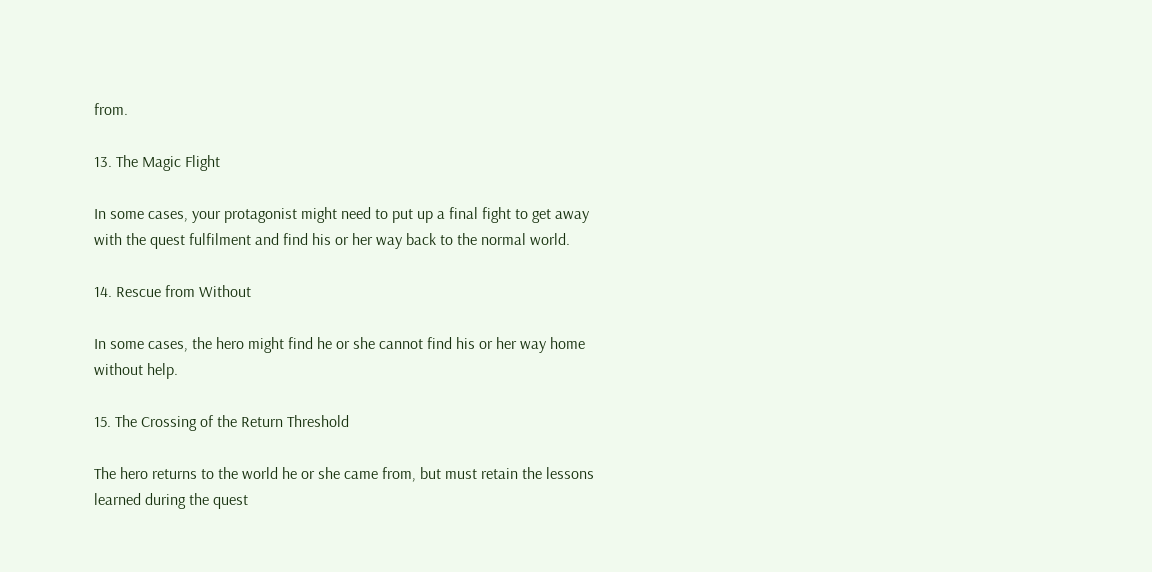from.

13. The Magic Flight

In some cases, your protagonist might need to put up a final fight to get away with the quest fulfilment and find his or her way back to the normal world.

14. Rescue from Without

In some cases, the hero might find he or she cannot find his or her way home without help.

15. The Crossing of the Return Threshold

The hero returns to the world he or she came from, but must retain the lessons learned during the quest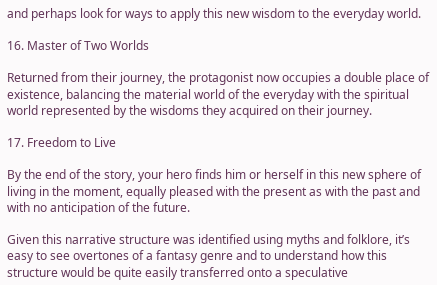and perhaps look for ways to apply this new wisdom to the everyday world.

16. Master of Two Worlds

Returned from their journey, the protagonist now occupies a double place of existence, balancing the material world of the everyday with the spiritual world represented by the wisdoms they acquired on their journey.

17. Freedom to Live

By the end of the story, your hero finds him or herself in this new sphere of living in the moment, equally pleased with the present as with the past and with no anticipation of the future.

Given this narrative structure was identified using myths and folklore, it’s easy to see overtones of a fantasy genre and to understand how this structure would be quite easily transferred onto a speculative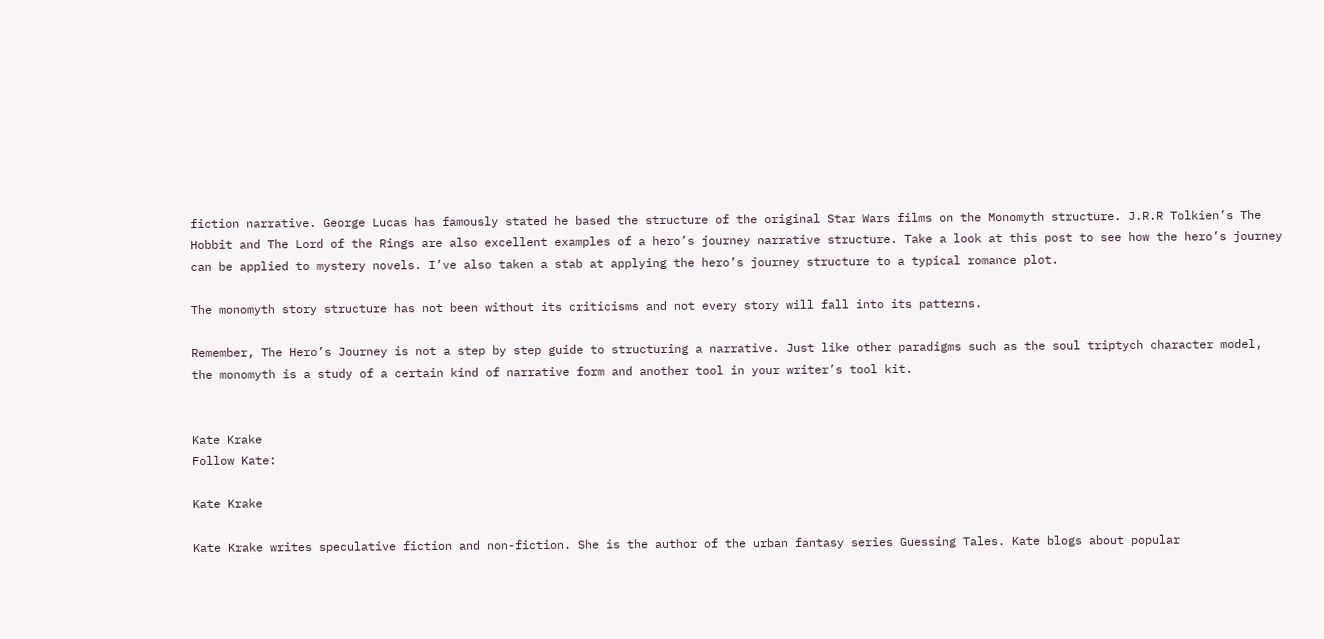fiction narrative. George Lucas has famously stated he based the structure of the original Star Wars films on the Monomyth structure. J.R.R Tolkien’s The Hobbit and The Lord of the Rings are also excellent examples of a hero’s journey narrative structure. Take a look at this post to see how the hero’s journey can be applied to mystery novels. I’ve also taken a stab at applying the hero’s journey structure to a typical romance plot.

The monomyth story structure has not been without its criticisms and not every story will fall into its patterns.

Remember, The Hero’s Journey is not a step by step guide to structuring a narrative. Just like other paradigms such as the soul triptych character model, the monomyth is a study of a certain kind of narrative form and another tool in your writer’s tool kit.


Kate Krake
Follow Kate:

Kate Krake

Kate Krake writes speculative fiction and non-fiction. She is the author of the urban fantasy series Guessing Tales. Kate blogs about popular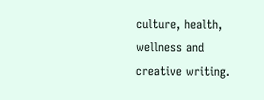culture, health, wellness and creative writing.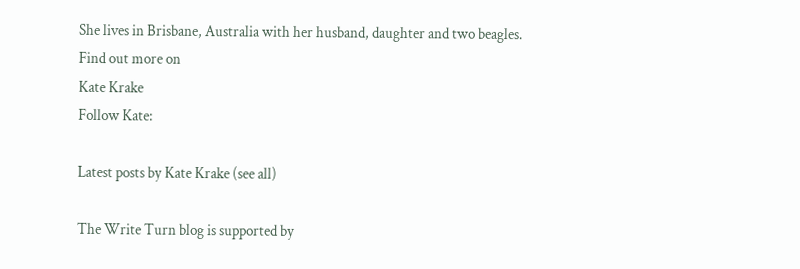She lives in Brisbane, Australia with her husband, daughter and two beagles. Find out more on
Kate Krake
Follow Kate:

Latest posts by Kate Krake (see all)

The Write Turn blog is supported by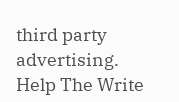third party advertising.
Help The Write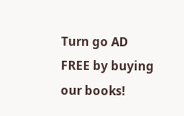Turn go AD FREE by buying our books!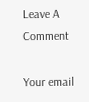Leave A Comment

Your email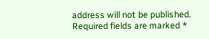address will not be published. Required fields are marked *